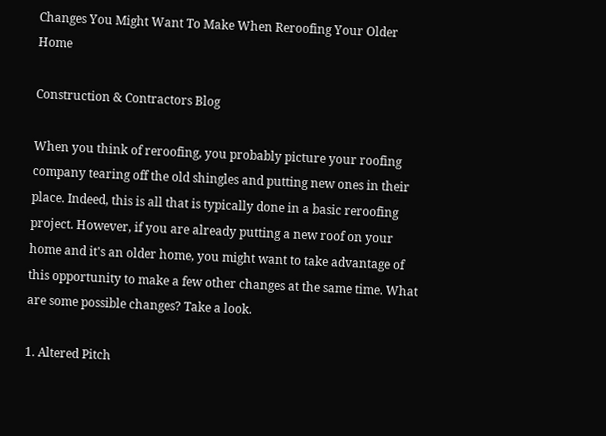Changes You Might Want To Make When Reroofing Your Older Home

Construction & Contractors Blog

When you think of reroofing, you probably picture your roofing company tearing off the old shingles and putting new ones in their place. Indeed, this is all that is typically done in a basic reroofing project. However, if you are already putting a new roof on your home and it's an older home, you might want to take advantage of this opportunity to make a few other changes at the same time. What are some possible changes? Take a look.

1. Altered Pitch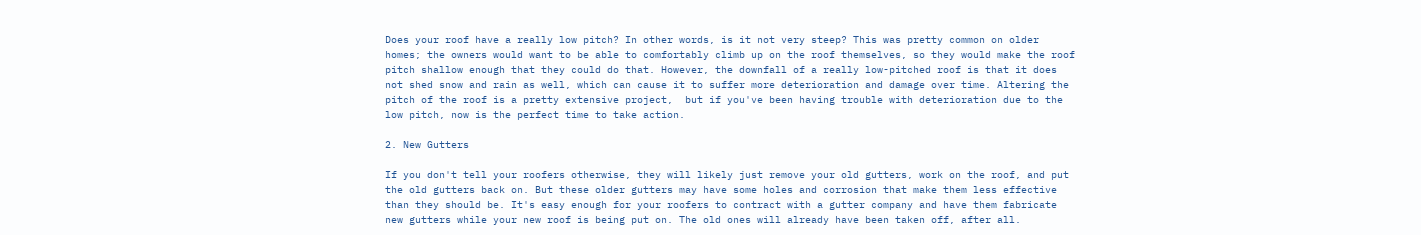Does your roof have a really low pitch? In other words, is it not very steep? This was pretty common on older homes; the owners would want to be able to comfortably climb up on the roof themselves, so they would make the roof pitch shallow enough that they could do that. However, the downfall of a really low-pitched roof is that it does not shed snow and rain as well, which can cause it to suffer more deterioration and damage over time. Altering the pitch of the roof is a pretty extensive project,  but if you've been having trouble with deterioration due to the low pitch, now is the perfect time to take action.

2. New Gutters

If you don't tell your roofers otherwise, they will likely just remove your old gutters, work on the roof, and put the old gutters back on. But these older gutters may have some holes and corrosion that make them less effective than they should be. It's easy enough for your roofers to contract with a gutter company and have them fabricate new gutters while your new roof is being put on. The old ones will already have been taken off, after all.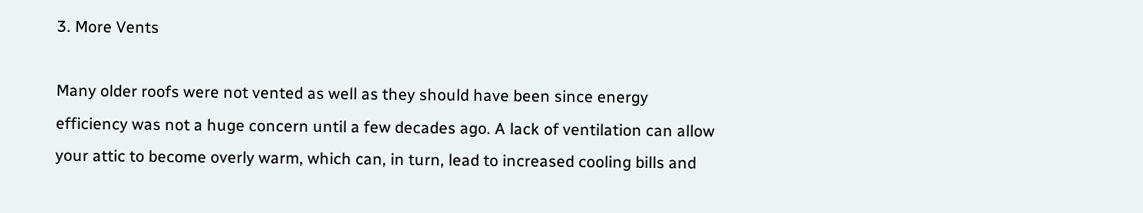3. More Vents

Many older roofs were not vented as well as they should have been since energy efficiency was not a huge concern until a few decades ago. A lack of ventilation can allow your attic to become overly warm, which can, in turn, lead to increased cooling bills and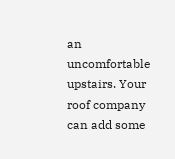an uncomfortable upstairs. Your roof company can add some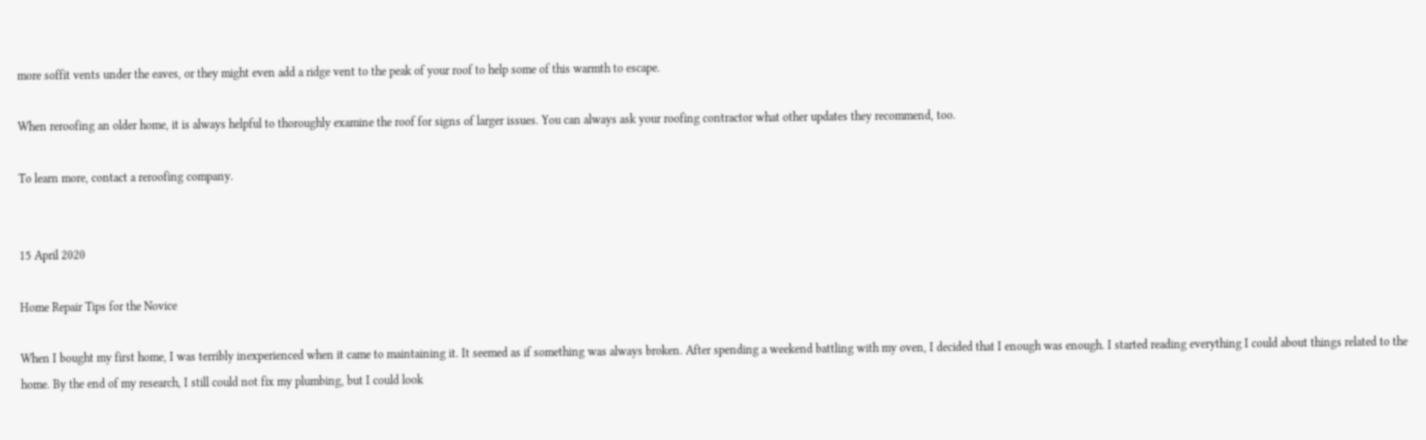more soffit vents under the eaves, or they might even add a ridge vent to the peak of your roof to help some of this warmth to escape.

When reroofing an older home, it is always helpful to thoroughly examine the roof for signs of larger issues. You can always ask your roofing contractor what other updates they recommend, too.

To learn more, contact a reroofing company.


15 April 2020

Home Repair Tips for the Novice

When I bought my first home, I was terribly inexperienced when it came to maintaining it. It seemed as if something was always broken. After spending a weekend battling with my oven, I decided that I enough was enough. I started reading everything I could about things related to the home. By the end of my research, I still could not fix my plumbing, but I could look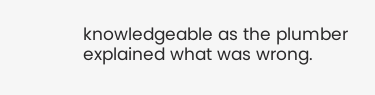knowledgeable as the plumber explained what was wrong.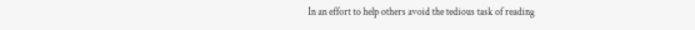In an effort to help others avoid the tedious task of reading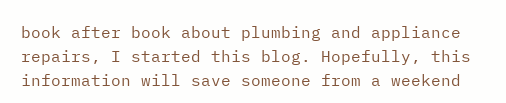book after book about plumbing and appliance repairs, I started this blog. Hopefully, this information will save someone from a weekend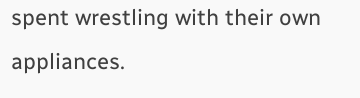spent wrestling with their own appliances.